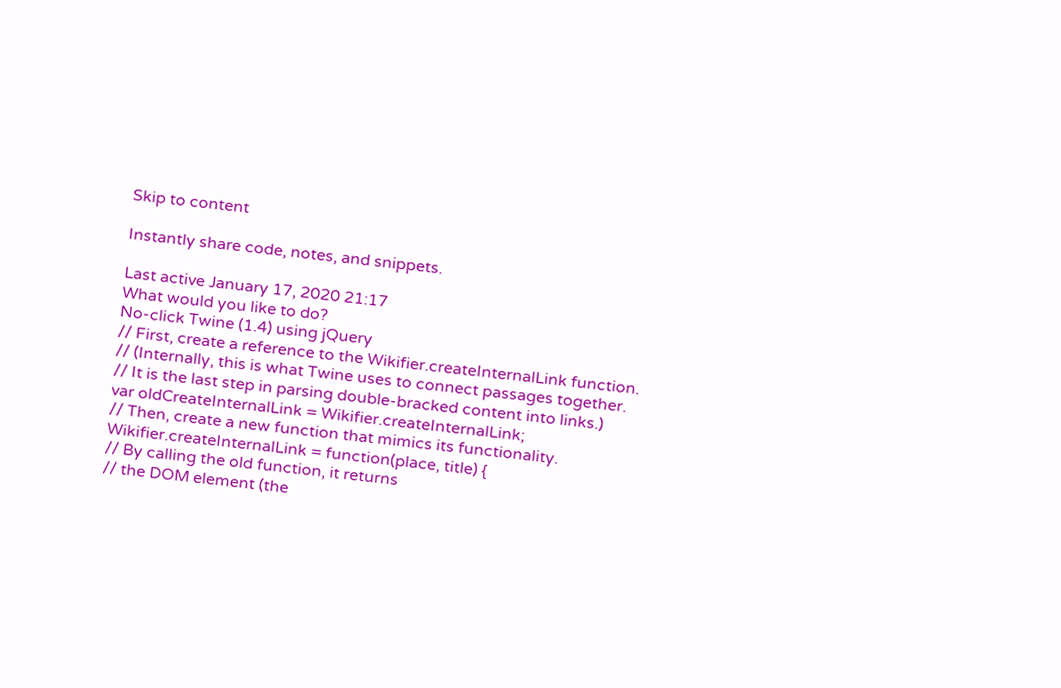Skip to content

Instantly share code, notes, and snippets.

Last active January 17, 2020 21:17
What would you like to do?
No-click Twine (1.4) using jQuery
// First, create a reference to the Wikifier.createInternalLink function.
// (Internally, this is what Twine uses to connect passages together.
// It is the last step in parsing double-bracked content into links.)
var oldCreateInternalLink = Wikifier.createInternalLink;
// Then, create a new function that mimics its functionality.
Wikifier.createInternalLink = function(place, title) {
// By calling the old function, it returns
// the DOM element (the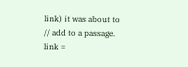link) it was about to
// add to a passage.
link =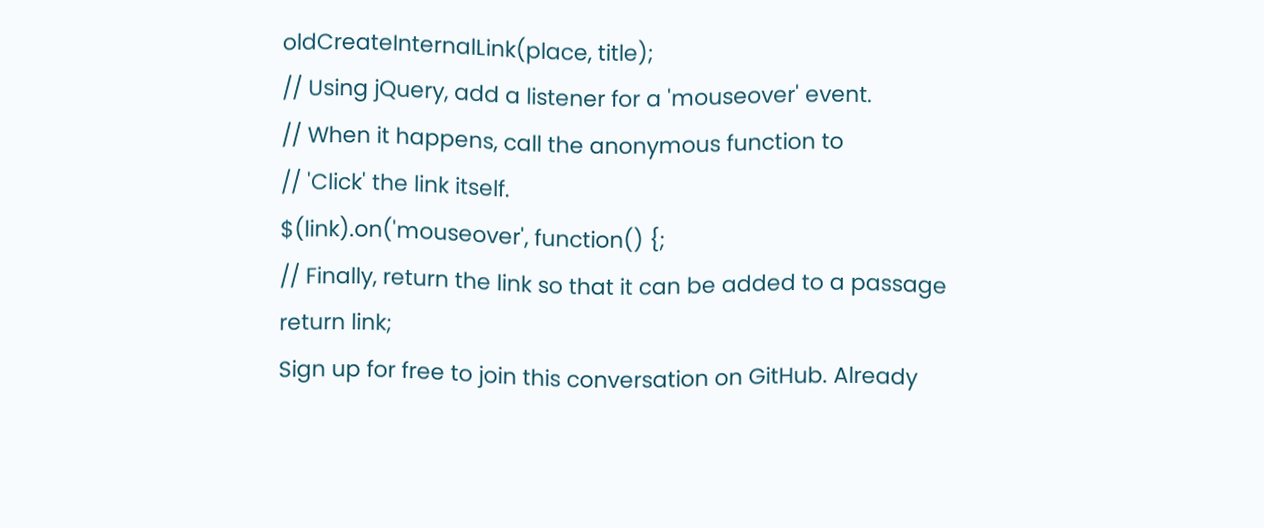oldCreateInternalLink(place, title);
// Using jQuery, add a listener for a 'mouseover' event.
// When it happens, call the anonymous function to
// 'Click' the link itself.
$(link).on('mouseover', function() {;
// Finally, return the link so that it can be added to a passage
return link;
Sign up for free to join this conversation on GitHub. Already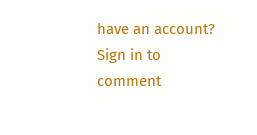have an account? Sign in to comment